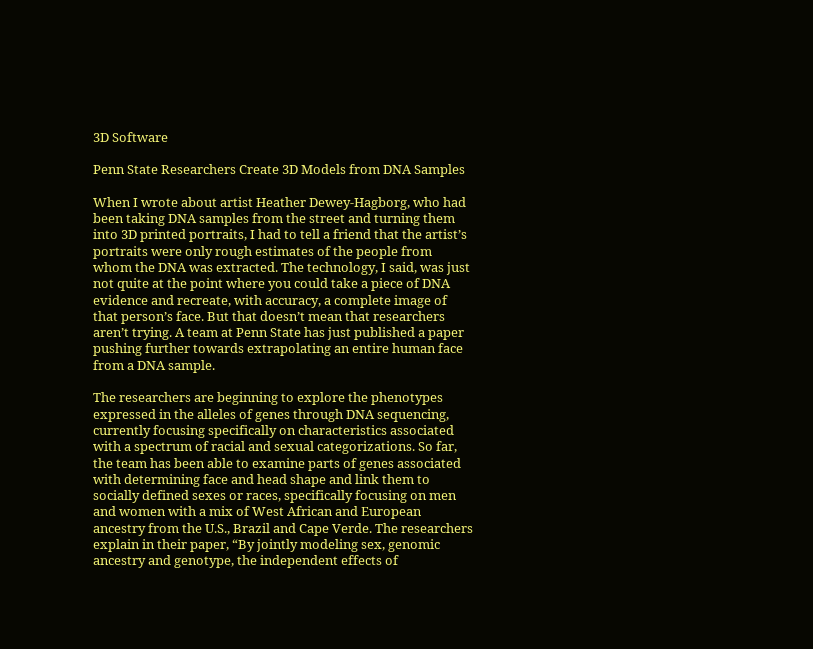3D Software

Penn State Researchers Create 3D Models from DNA Samples

When I wrote about artist Heather Dewey-Hagborg, who had been taking DNA samples from the street and turning them into 3D printed portraits, I had to tell a friend that the artist’s portraits were only rough estimates of the people from whom the DNA was extracted. The technology, I said, was just not quite at the point where you could take a piece of DNA evidence and recreate, with accuracy, a complete image of that person’s face. But that doesn’t mean that researchers aren’t trying. A team at Penn State has just published a paper pushing further towards extrapolating an entire human face from a DNA sample.

The researchers are beginning to explore the phenotypes expressed in the alleles of genes through DNA sequencing, currently focusing specifically on characteristics associated with a spectrum of racial and sexual categorizations. So far, the team has been able to examine parts of genes associated with determining face and head shape and link them to socially defined sexes or races, specifically focusing on men and women with a mix of West African and European ancestry from the U.S., Brazil and Cape Verde. The researchers explain in their paper, “By jointly modeling sex, genomic ancestry and genotype, the independent effects of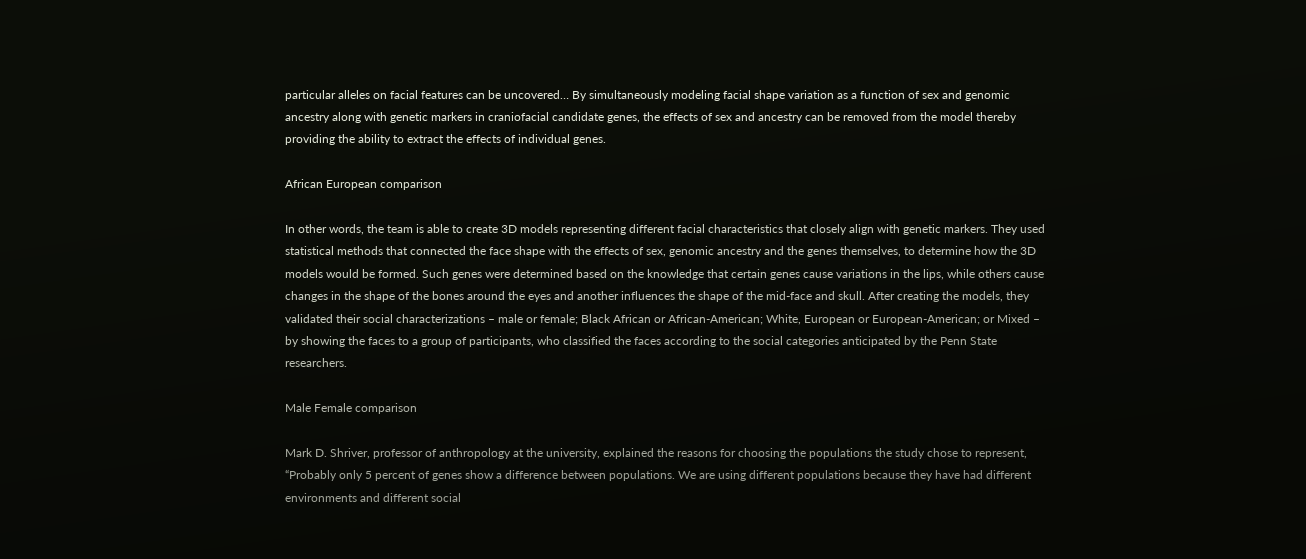particular alleles on facial features can be uncovered… By simultaneously modeling facial shape variation as a function of sex and genomic ancestry along with genetic markers in craniofacial candidate genes, the effects of sex and ancestry can be removed from the model thereby providing the ability to extract the effects of individual genes.

African European comparison

In other words, the team is able to create 3D models representing different facial characteristics that closely align with genetic markers. They used statistical methods that connected the face shape with the effects of sex, genomic ancestry and the genes themselves, to determine how the 3D models would be formed. Such genes were determined based on the knowledge that certain genes cause variations in the lips, while others cause changes in the shape of the bones around the eyes and another influences the shape of the mid-face and skull. After creating the models, they validated their social characterizations – male or female; Black African or African-American; White, European or European-American; or Mixed – by showing the faces to a group of participants, who classified the faces according to the social categories anticipated by the Penn State researchers.

Male Female comparison

Mark D. Shriver, professor of anthropology at the university, explained the reasons for choosing the populations the study chose to represent, “Probably only 5 percent of genes show a difference between populations. We are using different populations because they have had different environments and different social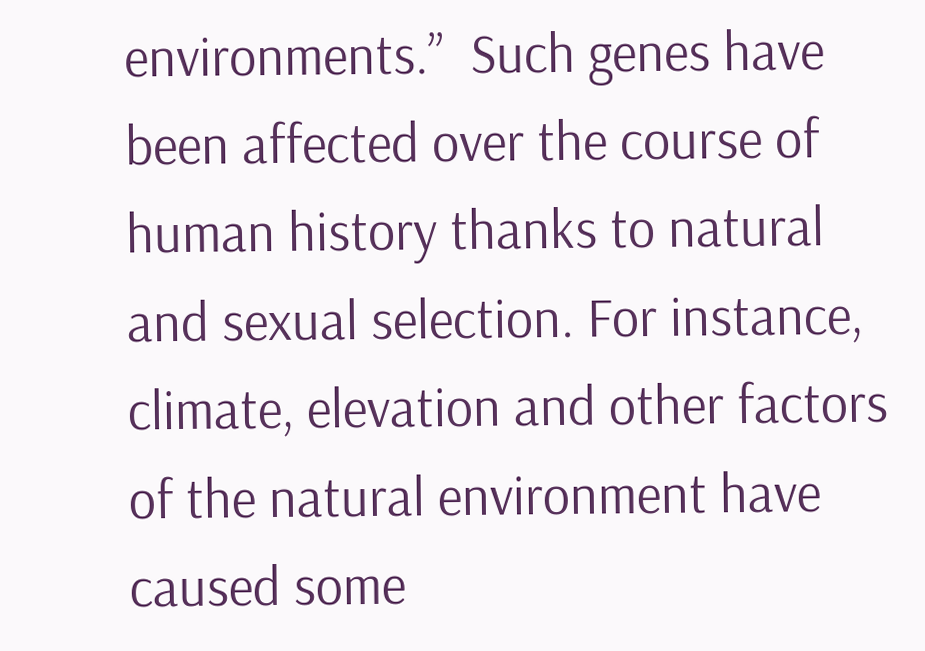environments.”  Such genes have been affected over the course of human history thanks to natural and sexual selection. For instance, climate, elevation and other factors of the natural environment have caused some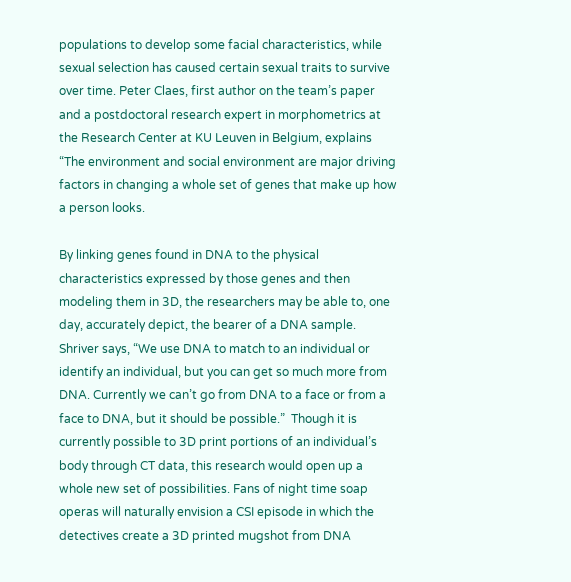populations to develop some facial characteristics, while sexual selection has caused certain sexual traits to survive over time. Peter Claes, first author on the team’s paper and a postdoctoral research expert in morphometrics at the Research Center at KU Leuven in Belgium, explains “The environment and social environment are major driving factors in changing a whole set of genes that make up how a person looks.

By linking genes found in DNA to the physical characteristics expressed by those genes and then modeling them in 3D, the researchers may be able to, one day, accurately depict, the bearer of a DNA sample.  Shriver says, “We use DNA to match to an individual or identify an individual, but you can get so much more from DNA. Currently we can’t go from DNA to a face or from a face to DNA, but it should be possible.”  Though it is currently possible to 3D print portions of an individual’s body through CT data, this research would open up a whole new set of possibilities. Fans of night time soap operas will naturally envision a CSI episode in which the detectives create a 3D printed mugshot from DNA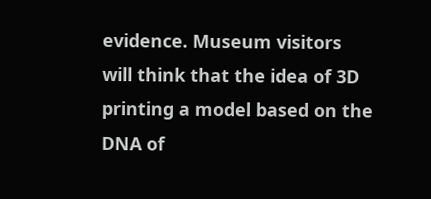evidence. Museum visitors will think that the idea of 3D printing a model based on the DNA of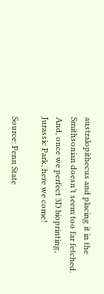australopithecus and placing it in the Smithsonian doesn’t seem too far fetched. And, once we perfect 3D bioprinting, Jurassic Park, here we come!

Source: Penn State